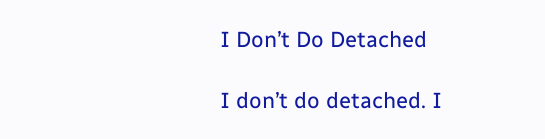I Don’t Do Detached

I don’t do detached. I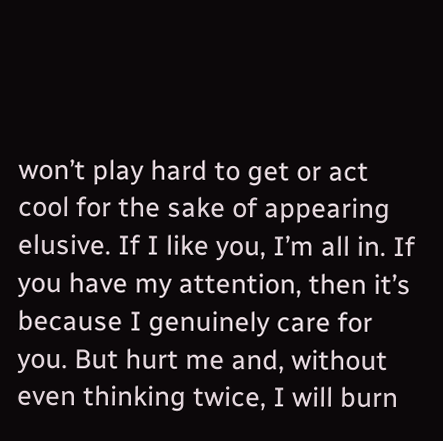won’t play hard to get or act cool for the sake of appearing elusive. If I like you, I’m all in. If you have my attention, then it’s because I genuinely care for you. But hurt me and, without even thinking twice, I will burn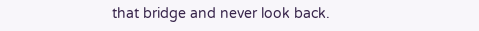that bridge and never look back.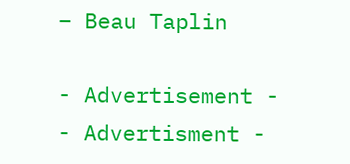– Beau Taplin

- Advertisement -
- Advertisment -